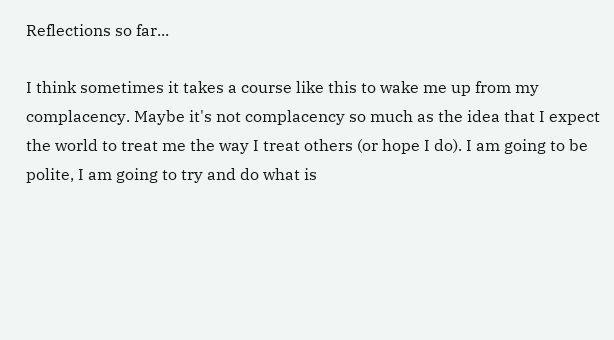Reflections so far...

I think sometimes it takes a course like this to wake me up from my complacency. Maybe it's not complacency so much as the idea that I expect the world to treat me the way I treat others (or hope I do). I am going to be polite, I am going to try and do what is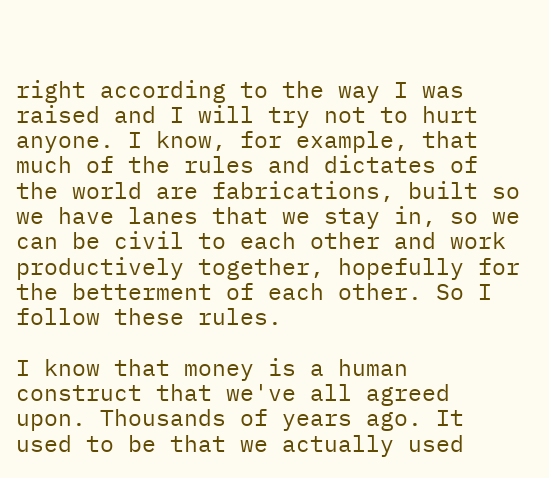right according to the way I was raised and I will try not to hurt anyone. I know, for example, that much of the rules and dictates of the world are fabrications, built so we have lanes that we stay in, so we can be civil to each other and work productively together, hopefully for the betterment of each other. So I follow these rules.

I know that money is a human construct that we've all agreed upon. Thousands of years ago. It used to be that we actually used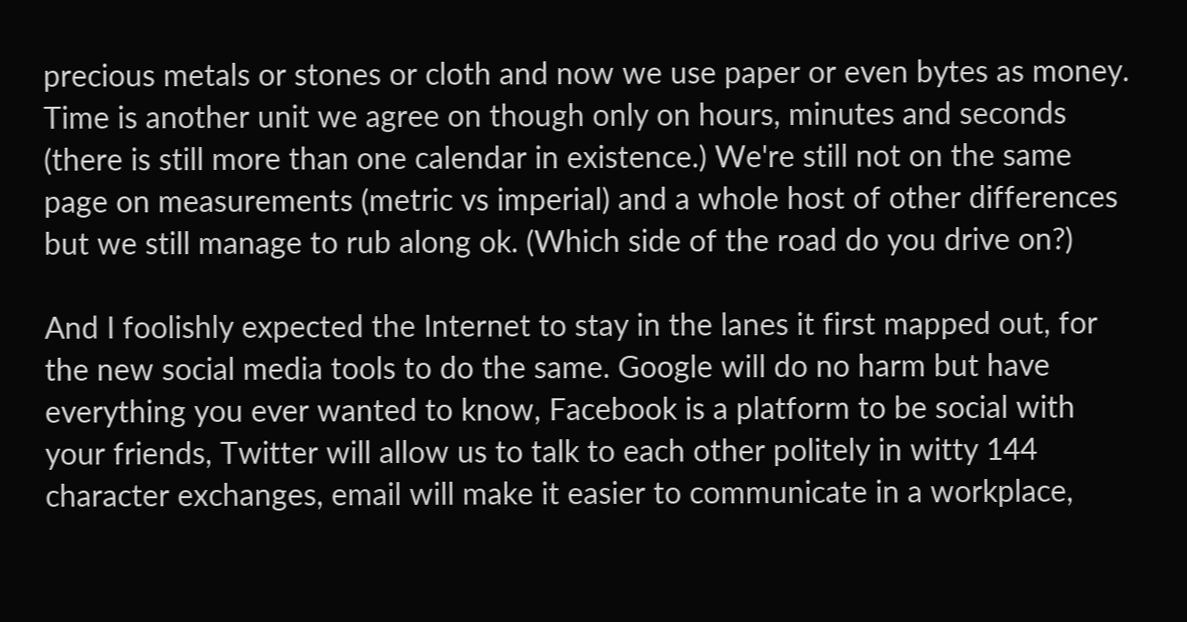precious metals or stones or cloth and now we use paper or even bytes as money. Time is another unit we agree on though only on hours, minutes and seconds (there is still more than one calendar in existence.) We're still not on the same page on measurements (metric vs imperial) and a whole host of other differences but we still manage to rub along ok. (Which side of the road do you drive on?)

And I foolishly expected the Internet to stay in the lanes it first mapped out, for the new social media tools to do the same. Google will do no harm but have everything you ever wanted to know, Facebook is a platform to be social with your friends, Twitter will allow us to talk to each other politely in witty 144 character exchanges, email will make it easier to communicate in a workplace,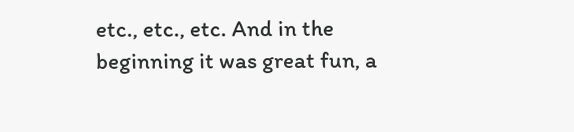etc., etc., etc. And in the beginning it was great fun, a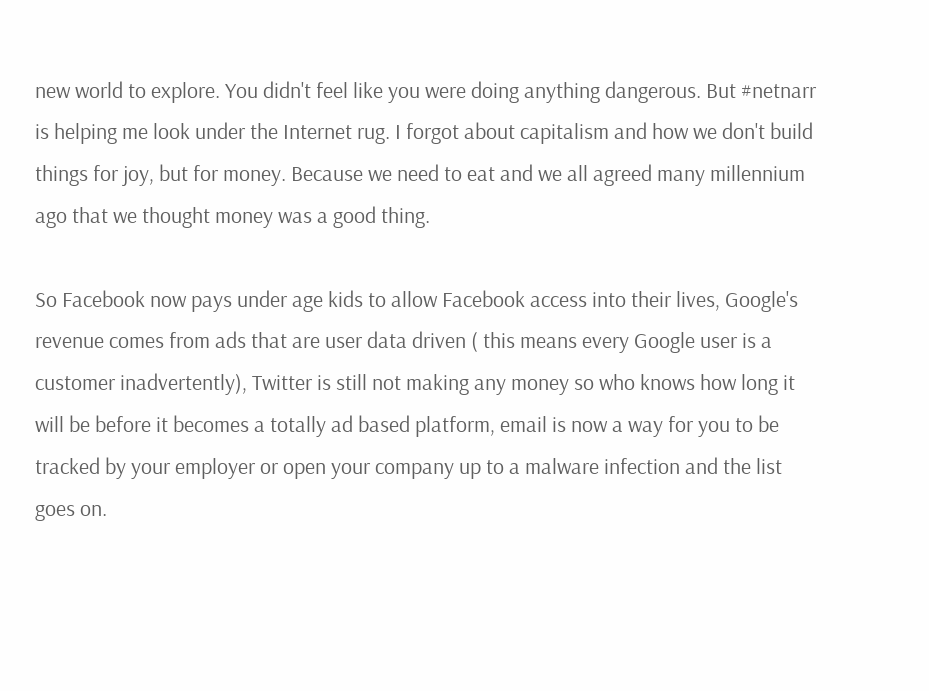new world to explore. You didn't feel like you were doing anything dangerous. But #netnarr is helping me look under the Internet rug. I forgot about capitalism and how we don't build things for joy, but for money. Because we need to eat and we all agreed many millennium ago that we thought money was a good thing.

So Facebook now pays under age kids to allow Facebook access into their lives, Google's revenue comes from ads that are user data driven ( this means every Google user is a customer inadvertently), Twitter is still not making any money so who knows how long it will be before it becomes a totally ad based platform, email is now a way for you to be tracked by your employer or open your company up to a malware infection and the list goes on.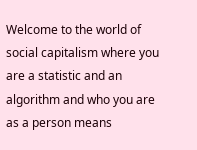Welcome to the world of social capitalism where you are a statistic and an algorithm and who you are as a person means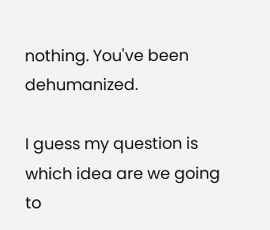nothing. You've been dehumanized.

I guess my question is which idea are we going to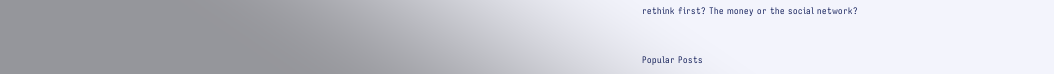rethink first? The money or the social network?


Popular Posts